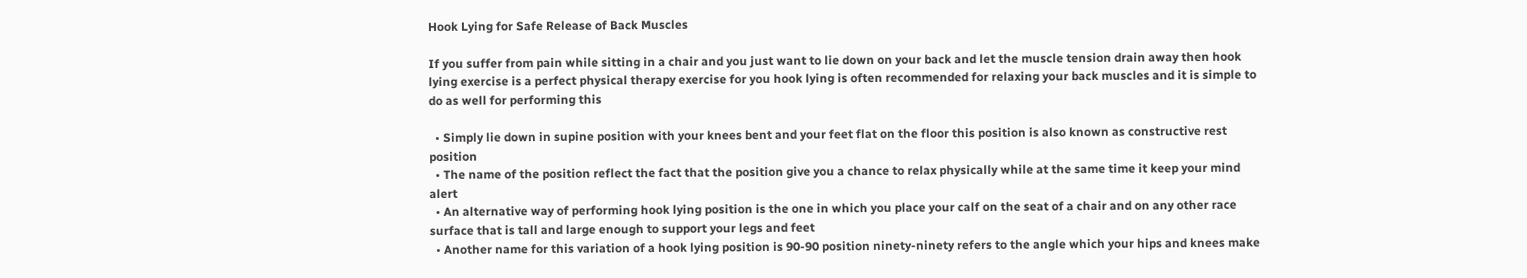Hook Lying for Safe Release of Back Muscles

If you suffer from pain while sitting in a chair and you just want to lie down on your back and let the muscle tension drain away then hook lying exercise is a perfect physical therapy exercise for you hook lying is often recommended for relaxing your back muscles and it is simple to do as well for performing this

  • Simply lie down in supine position with your knees bent and your feet flat on the floor this position is also known as constructive rest position
  • The name of the position reflect the fact that the position give you a chance to relax physically while at the same time it keep your mind alert
  • An alternative way of performing hook lying position is the one in which you place your calf on the seat of a chair and on any other race surface that is tall and large enough to support your legs and feet
  • Another name for this variation of a hook lying position is 90-90 position ninety-ninety refers to the angle which your hips and knees make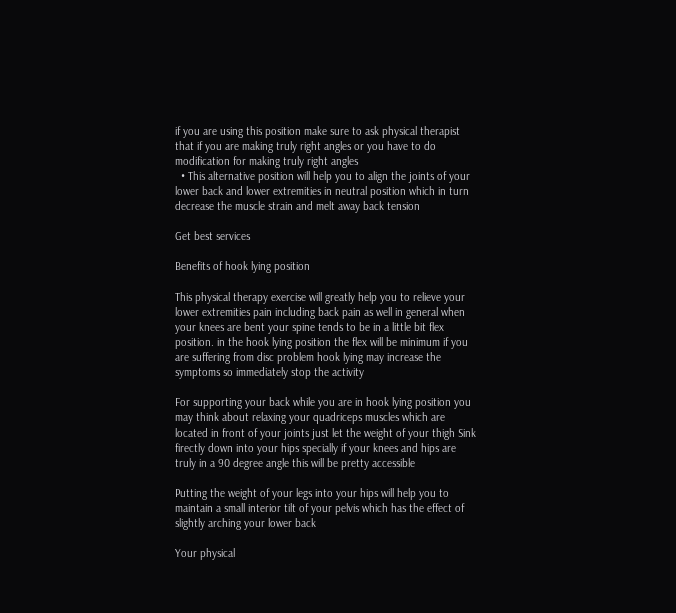if you are using this position make sure to ask physical therapist that if you are making truly right angles or you have to do modification for making truly right angles
  • This alternative position will help you to align the joints of your lower back and lower extremities in neutral position which in turn decrease the muscle strain and melt away back tension

Get best services

Benefits of hook lying position

This physical therapy exercise will greatly help you to relieve your lower extremities pain including back pain as well in general when your knees are bent your spine tends to be in a little bit flex position. in the hook lying position the flex will be minimum if you are suffering from disc problem hook lying may increase the symptoms so immediately stop the activity

For supporting your back while you are in hook lying position you may think about relaxing your quadriceps muscles which are located in front of your joints just let the weight of your thigh Sink firectly down into your hips specially if your knees and hips are truly in a 90 degree angle this will be pretty accessible

Putting the weight of your legs into your hips will help you to maintain a small interior tilt of your pelvis which has the effect of slightly arching your lower back

Your physical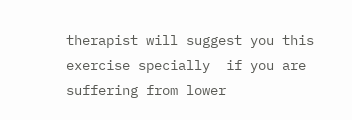therapist will suggest you this exercise specially  if you are  suffering from lower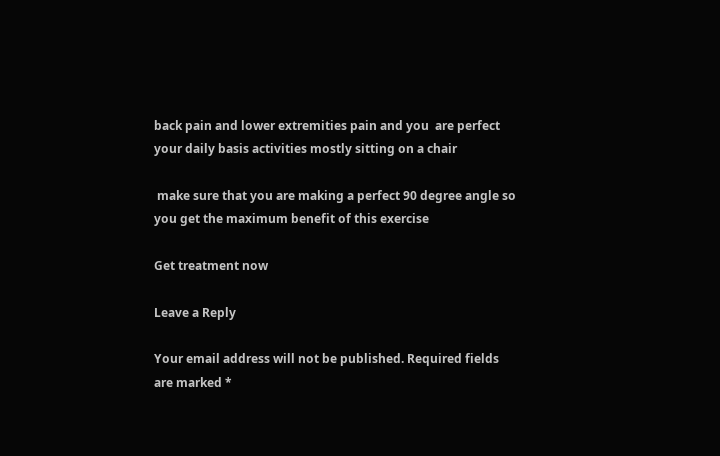back pain and lower extremities pain and you  are perfect your daily basis activities mostly sitting on a chair

 make sure that you are making a perfect 90 degree angle so you get the maximum benefit of this exercise

Get treatment now

Leave a Reply

Your email address will not be published. Required fields are marked *